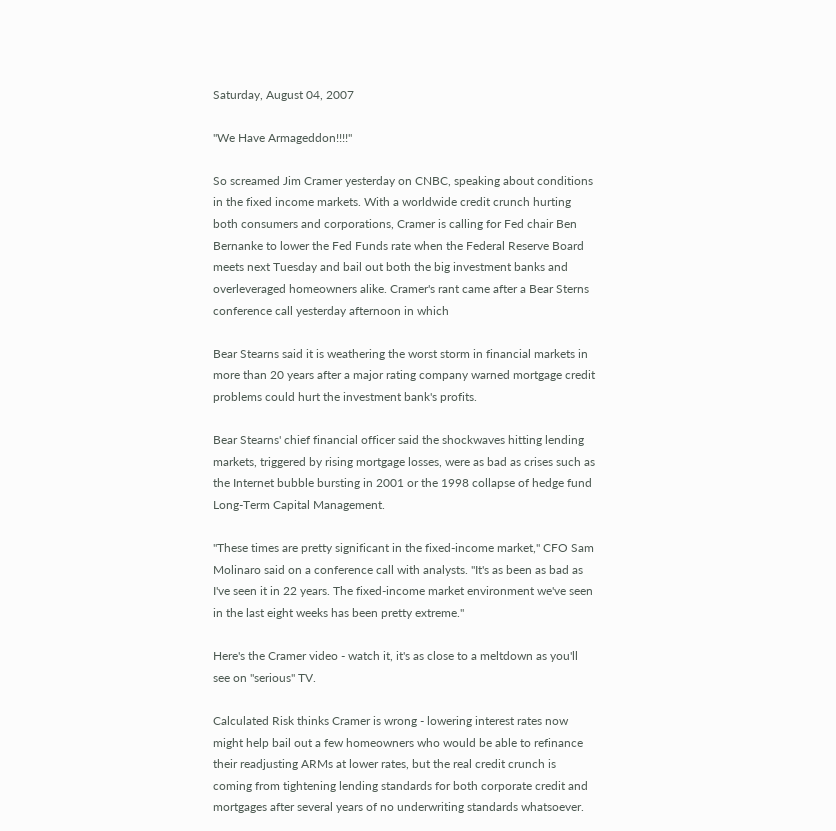Saturday, August 04, 2007

"We Have Armageddon!!!!"

So screamed Jim Cramer yesterday on CNBC, speaking about conditions in the fixed income markets. With a worldwide credit crunch hurting both consumers and corporations, Cramer is calling for Fed chair Ben Bernanke to lower the Fed Funds rate when the Federal Reserve Board meets next Tuesday and bail out both the big investment banks and overleveraged homeowners alike. Cramer's rant came after a Bear Sterns conference call yesterday afternoon in which

Bear Stearns said it is weathering the worst storm in financial markets in more than 20 years after a major rating company warned mortgage credit problems could hurt the investment bank's profits.

Bear Stearns' chief financial officer said the shockwaves hitting lending markets, triggered by rising mortgage losses, were as bad as crises such as the Internet bubble bursting in 2001 or the 1998 collapse of hedge fund Long-Term Capital Management.

"These times are pretty significant in the fixed-income market," CFO Sam Molinaro said on a conference call with analysts. "It's as been as bad as I've seen it in 22 years. The fixed-income market environment we've seen in the last eight weeks has been pretty extreme."

Here's the Cramer video - watch it, it's as close to a meltdown as you'll see on "serious" TV.

Calculated Risk thinks Cramer is wrong - lowering interest rates now might help bail out a few homeowners who would be able to refinance their readjusting ARMs at lower rates, but the real credit crunch is coming from tightening lending standards for both corporate credit and mortgages after several years of no underwriting standards whatsoever.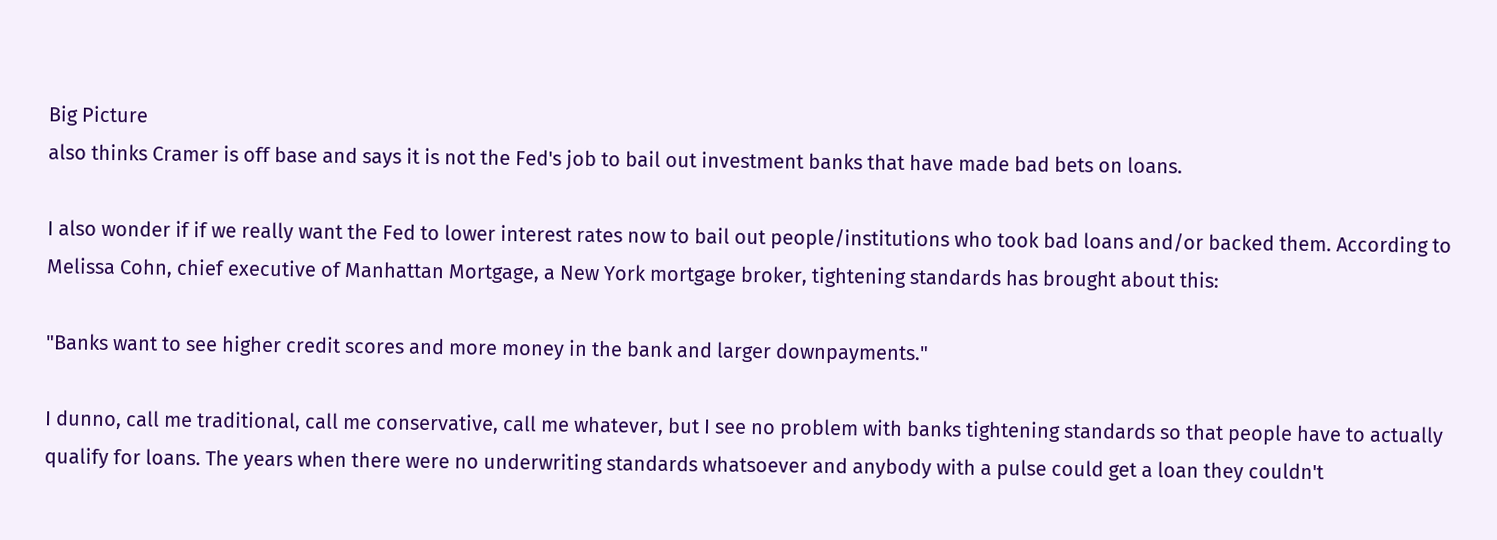Big Picture
also thinks Cramer is off base and says it is not the Fed's job to bail out investment banks that have made bad bets on loans.

I also wonder if if we really want the Fed to lower interest rates now to bail out people/institutions who took bad loans and/or backed them. According to Melissa Cohn, chief executive of Manhattan Mortgage, a New York mortgage broker, tightening standards has brought about this:

"Banks want to see higher credit scores and more money in the bank and larger downpayments."

I dunno, call me traditional, call me conservative, call me whatever, but I see no problem with banks tightening standards so that people have to actually qualify for loans. The years when there were no underwriting standards whatsoever and anybody with a pulse could get a loan they couldn't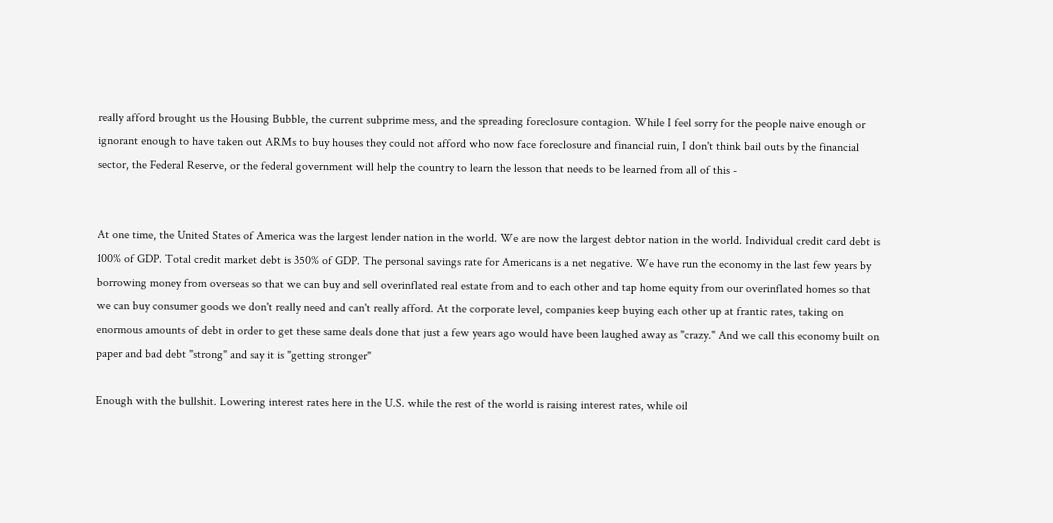really afford brought us the Housing Bubble, the current subprime mess, and the spreading foreclosure contagion. While I feel sorry for the people naive enough or ignorant enough to have taken out ARMs to buy houses they could not afford who now face foreclosure and financial ruin, I don't think bail outs by the financial sector, the Federal Reserve, or the federal government will help the country to learn the lesson that needs to be learned from all of this -


At one time, the United States of America was the largest lender nation in the world. We are now the largest debtor nation in the world. Individual credit card debt is 100% of GDP. Total credit market debt is 350% of GDP. The personal savings rate for Americans is a net negative. We have run the economy in the last few years by borrowing money from overseas so that we can buy and sell overinflated real estate from and to each other and tap home equity from our overinflated homes so that we can buy consumer goods we don't really need and can't really afford. At the corporate level, companies keep buying each other up at frantic rates, taking on enormous amounts of debt in order to get these same deals done that just a few years ago would have been laughed away as "crazy." And we call this economy built on paper and bad debt "strong" and say it is "getting stronger"

Enough with the bullshit. Lowering interest rates here in the U.S. while the rest of the world is raising interest rates, while oil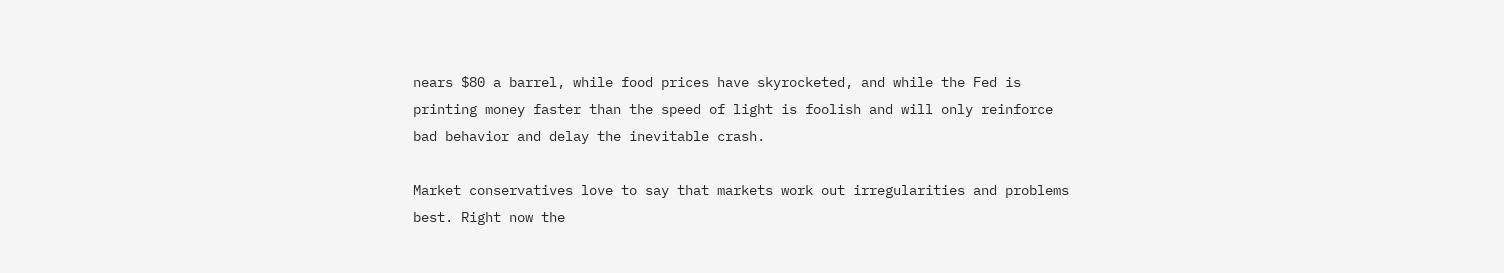nears $80 a barrel, while food prices have skyrocketed, and while the Fed is printing money faster than the speed of light is foolish and will only reinforce bad behavior and delay the inevitable crash.

Market conservatives love to say that markets work out irregularities and problems best. Right now the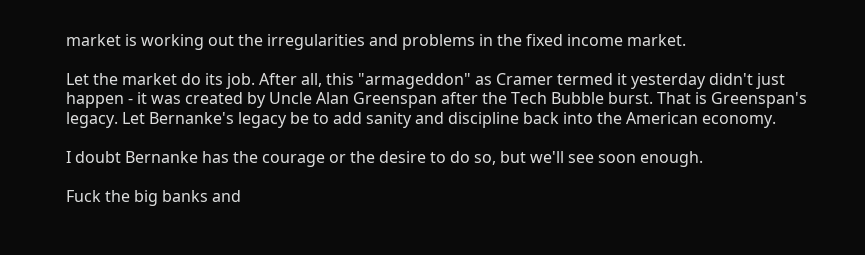market is working out the irregularities and problems in the fixed income market.

Let the market do its job. After all, this "armageddon" as Cramer termed it yesterday didn't just happen - it was created by Uncle Alan Greenspan after the Tech Bubble burst. That is Greenspan's legacy. Let Bernanke's legacy be to add sanity and discipline back into the American economy.

I doubt Bernanke has the courage or the desire to do so, but we'll see soon enough.

Fuck the big banks and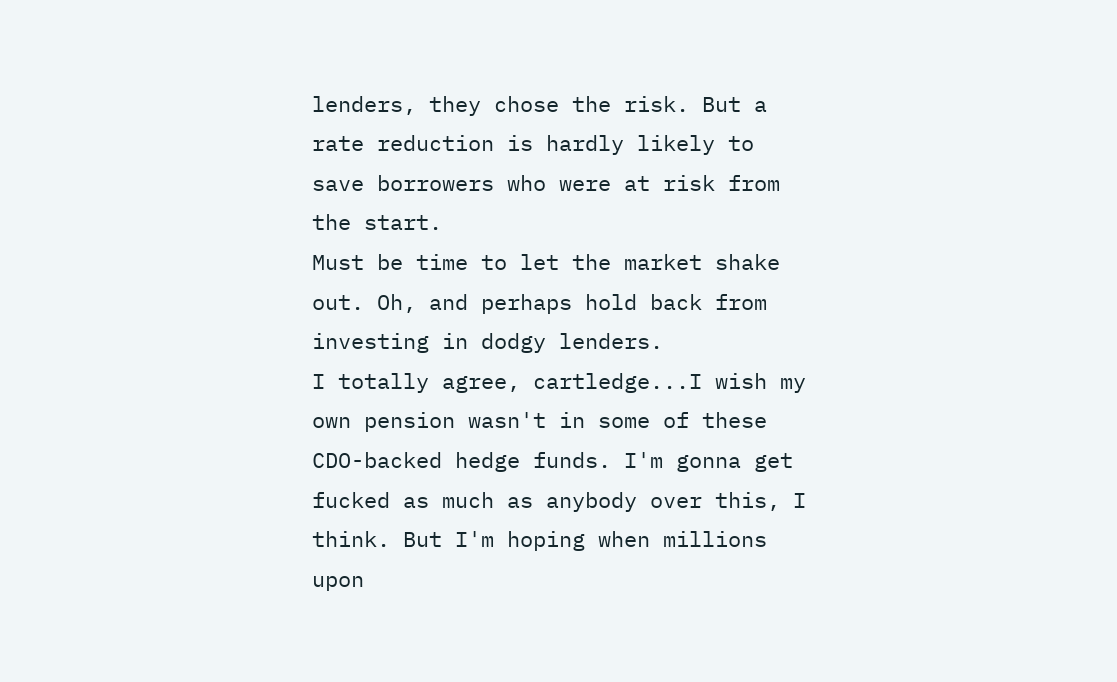lenders, they chose the risk. But a rate reduction is hardly likely to save borrowers who were at risk from the start.
Must be time to let the market shake out. Oh, and perhaps hold back from investing in dodgy lenders.
I totally agree, cartledge...I wish my own pension wasn't in some of these CDO-backed hedge funds. I'm gonna get fucked as much as anybody over this, I think. But I'm hoping when millions upon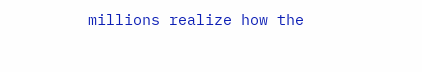millions realize how the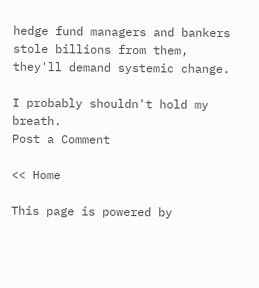hedge fund managers and bankers stole billions from them, they'll demand systemic change.

I probably shouldn't hold my breath.
Post a Comment

<< Home

This page is powered by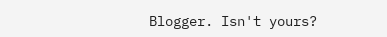Blogger. Isn't yours?